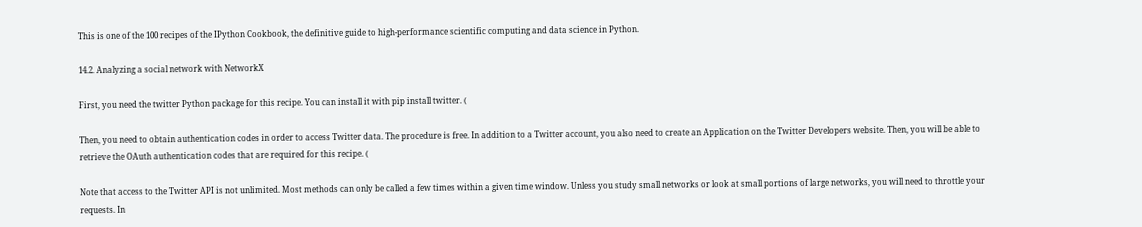This is one of the 100 recipes of the IPython Cookbook, the definitive guide to high-performance scientific computing and data science in Python.

14.2. Analyzing a social network with NetworkX

First, you need the twitter Python package for this recipe. You can install it with pip install twitter. (

Then, you need to obtain authentication codes in order to access Twitter data. The procedure is free. In addition to a Twitter account, you also need to create an Application on the Twitter Developers website. Then, you will be able to retrieve the OAuth authentication codes that are required for this recipe. (

Note that access to the Twitter API is not unlimited. Most methods can only be called a few times within a given time window. Unless you study small networks or look at small portions of large networks, you will need to throttle your requests. In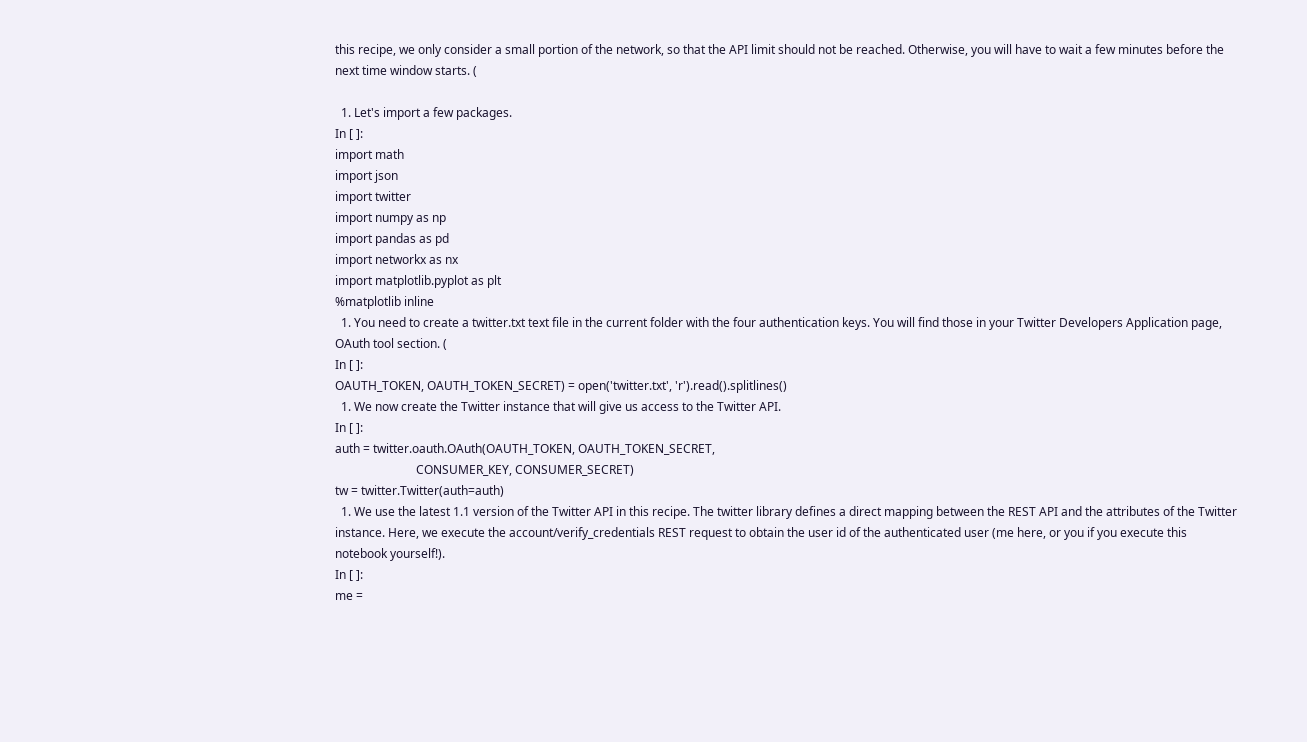this recipe, we only consider a small portion of the network, so that the API limit should not be reached. Otherwise, you will have to wait a few minutes before the next time window starts. (

  1. Let's import a few packages.
In [ ]:
import math
import json
import twitter
import numpy as np
import pandas as pd
import networkx as nx
import matplotlib.pyplot as plt
%matplotlib inline
  1. You need to create a twitter.txt text file in the current folder with the four authentication keys. You will find those in your Twitter Developers Application page, OAuth tool section. (
In [ ]:
OAUTH_TOKEN, OAUTH_TOKEN_SECRET) = open('twitter.txt', 'r').read().splitlines()
  1. We now create the Twitter instance that will give us access to the Twitter API.
In [ ]:
auth = twitter.oauth.OAuth(OAUTH_TOKEN, OAUTH_TOKEN_SECRET,
                           CONSUMER_KEY, CONSUMER_SECRET)
tw = twitter.Twitter(auth=auth)
  1. We use the latest 1.1 version of the Twitter API in this recipe. The twitter library defines a direct mapping between the REST API and the attributes of the Twitter instance. Here, we execute the account/verify_credentials REST request to obtain the user id of the authenticated user (me here, or you if you execute this notebook yourself!).
In [ ]:
me =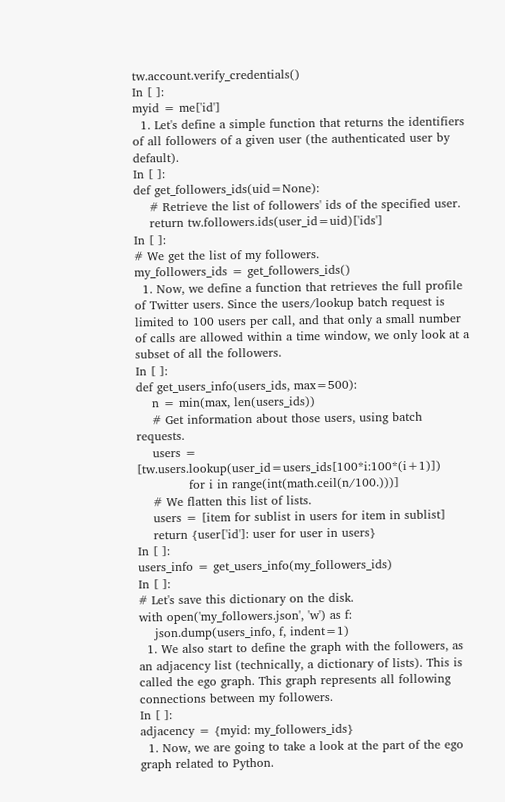tw.account.verify_credentials()
In [ ]:
myid = me['id']
  1. Let's define a simple function that returns the identifiers of all followers of a given user (the authenticated user by default).
In [ ]:
def get_followers_ids(uid=None):
    # Retrieve the list of followers' ids of the specified user.
    return tw.followers.ids(user_id=uid)['ids']
In [ ]:
# We get the list of my followers.
my_followers_ids = get_followers_ids()
  1. Now, we define a function that retrieves the full profile of Twitter users. Since the users/lookup batch request is limited to 100 users per call, and that only a small number of calls are allowed within a time window, we only look at a subset of all the followers.
In [ ]:
def get_users_info(users_ids, max=500):
    n = min(max, len(users_ids))
    # Get information about those users, using batch requests.
    users = [tw.users.lookup(user_id=users_ids[100*i:100*(i+1)])
             for i in range(int(math.ceil(n/100.)))]
    # We flatten this list of lists.
    users = [item for sublist in users for item in sublist]
    return {user['id']: user for user in users}
In [ ]:
users_info = get_users_info(my_followers_ids)
In [ ]:
# Let's save this dictionary on the disk.
with open('my_followers.json', 'w') as f:
    json.dump(users_info, f, indent=1)
  1. We also start to define the graph with the followers, as an adjacency list (technically, a dictionary of lists). This is called the ego graph. This graph represents all following connections between my followers.
In [ ]:
adjacency = {myid: my_followers_ids}
  1. Now, we are going to take a look at the part of the ego graph related to Python.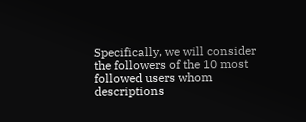Specifically, we will consider the followers of the 10 most followed users whom descriptions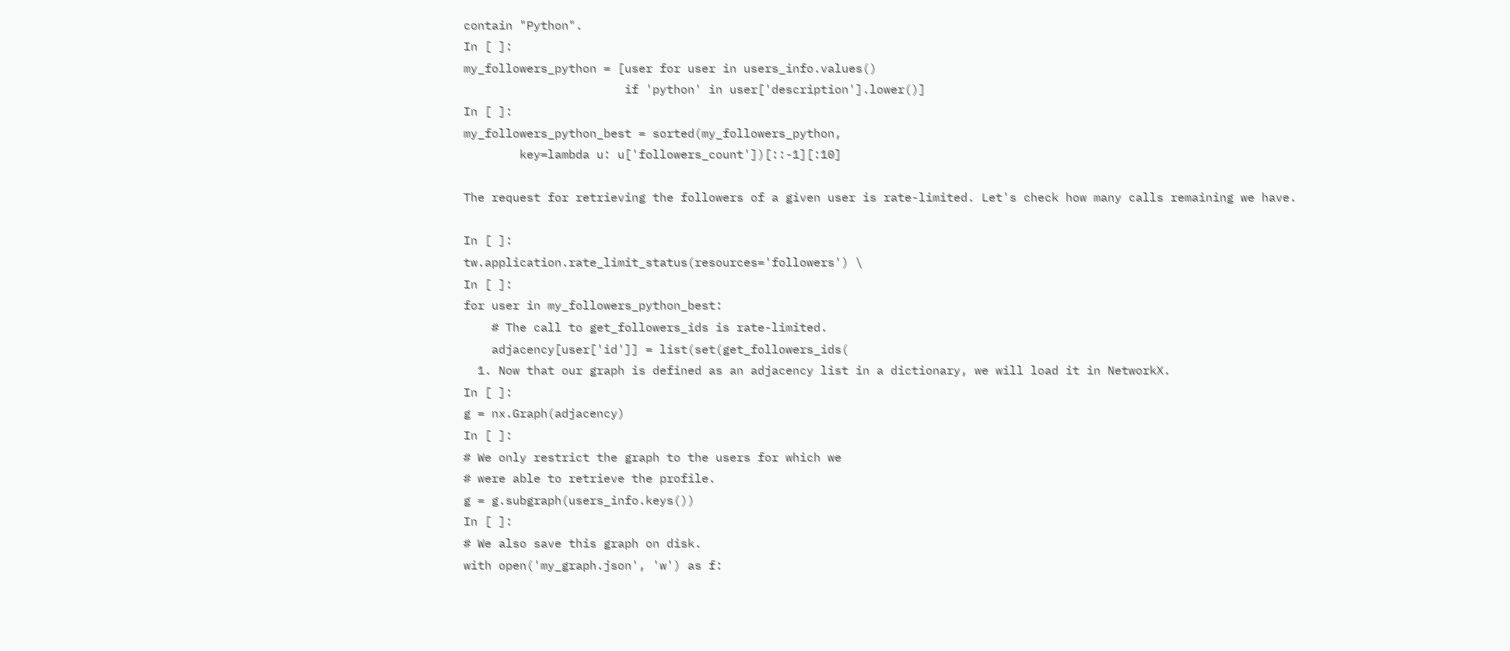contain "Python".
In [ ]:
my_followers_python = [user for user in users_info.values()
                       if 'python' in user['description'].lower()]
In [ ]:
my_followers_python_best = sorted(my_followers_python,
        key=lambda u: u['followers_count'])[::-1][:10]

The request for retrieving the followers of a given user is rate-limited. Let's check how many calls remaining we have.

In [ ]:
tw.application.rate_limit_status(resources='followers') \
In [ ]:
for user in my_followers_python_best:
    # The call to get_followers_ids is rate-limited.
    adjacency[user['id']] = list(set(get_followers_ids(
  1. Now that our graph is defined as an adjacency list in a dictionary, we will load it in NetworkX.
In [ ]:
g = nx.Graph(adjacency)
In [ ]:
# We only restrict the graph to the users for which we
# were able to retrieve the profile.
g = g.subgraph(users_info.keys())
In [ ]:
# We also save this graph on disk.
with open('my_graph.json', 'w') as f: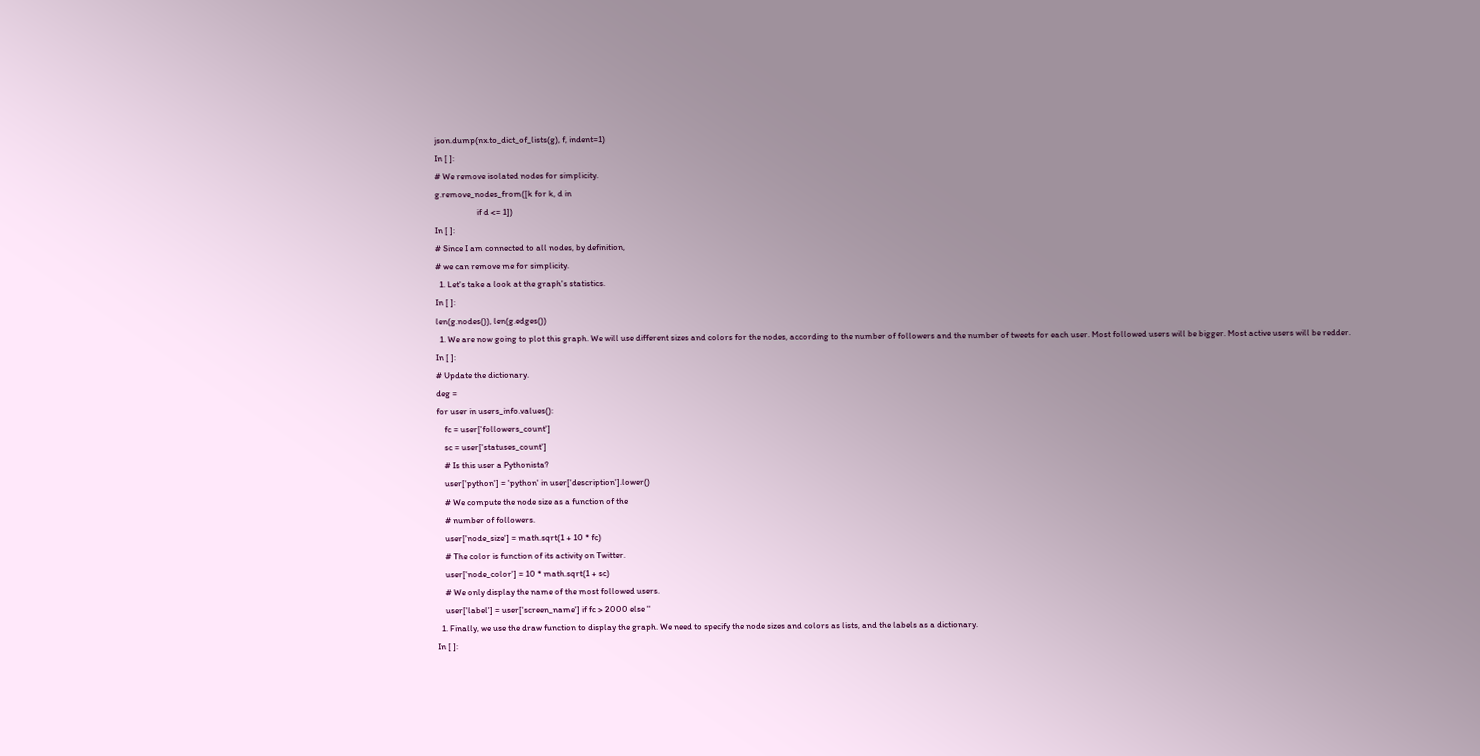json.dump(nx.to_dict_of_lists(g), f, indent=1)
In [ ]:
# We remove isolated nodes for simplicity.
g.remove_nodes_from([k for k, d in
                     if d <= 1])
In [ ]:
# Since I am connected to all nodes, by definition,
# we can remove me for simplicity.
  1. Let's take a look at the graph's statistics.
In [ ]:
len(g.nodes()), len(g.edges())
  1. We are now going to plot this graph. We will use different sizes and colors for the nodes, according to the number of followers and the number of tweets for each user. Most followed users will be bigger. Most active users will be redder.
In [ ]:
# Update the dictionary.
deg =
for user in users_info.values():
    fc = user['followers_count']
    sc = user['statuses_count']
    # Is this user a Pythonista?
    user['python'] = 'python' in user['description'].lower()
    # We compute the node size as a function of the
    # number of followers.
    user['node_size'] = math.sqrt(1 + 10 * fc)
    # The color is function of its activity on Twitter.
    user['node_color'] = 10 * math.sqrt(1 + sc)
    # We only display the name of the most followed users.
    user['label'] = user['screen_name'] if fc > 2000 else ''
  1. Finally, we use the draw function to display the graph. We need to specify the node sizes and colors as lists, and the labels as a dictionary.
In [ ]: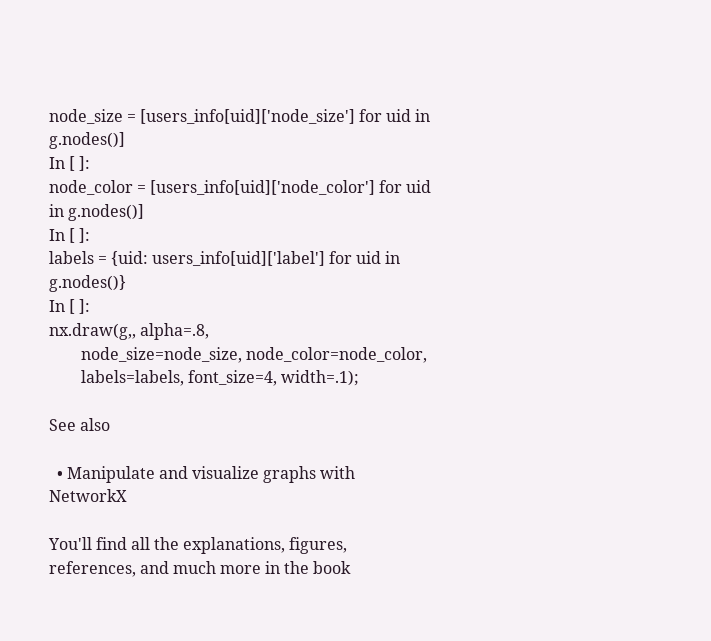node_size = [users_info[uid]['node_size'] for uid in g.nodes()]
In [ ]:
node_color = [users_info[uid]['node_color'] for uid in g.nodes()]
In [ ]:
labels = {uid: users_info[uid]['label'] for uid in g.nodes()}
In [ ]:
nx.draw(g,, alpha=.8,
        node_size=node_size, node_color=node_color,
        labels=labels, font_size=4, width=.1);

See also

  • Manipulate and visualize graphs with NetworkX

You'll find all the explanations, figures, references, and much more in the book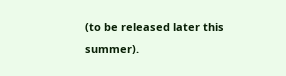(to be released later this summer).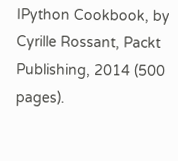IPython Cookbook, by Cyrille Rossant, Packt Publishing, 2014 (500 pages).